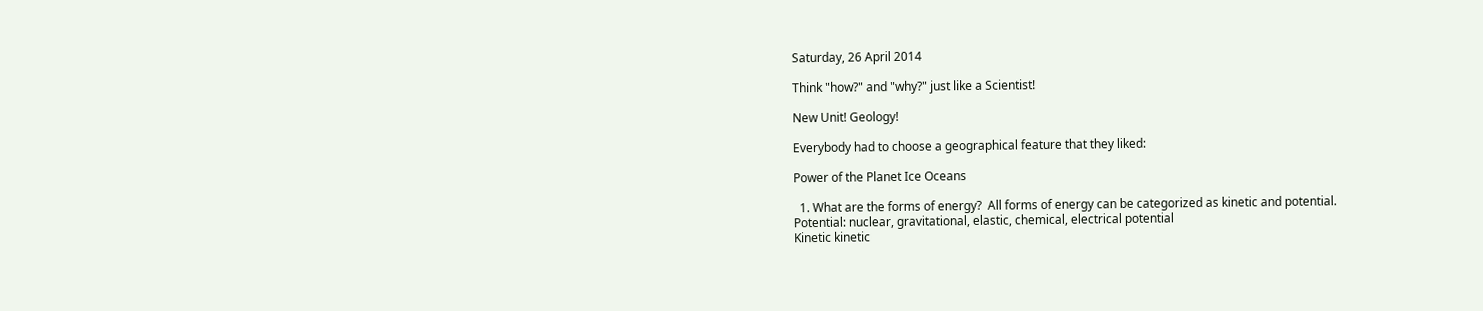Saturday, 26 April 2014

Think "how?" and "why?" just like a Scientist!

New Unit! Geology!

Everybody had to choose a geographical feature that they liked:

Power of the Planet Ice Oceans

  1. What are the forms of energy?  All forms of energy can be categorized as kinetic and potential.
Potential: nuclear, gravitational, elastic, chemical, electrical potential
Kinetic kinetic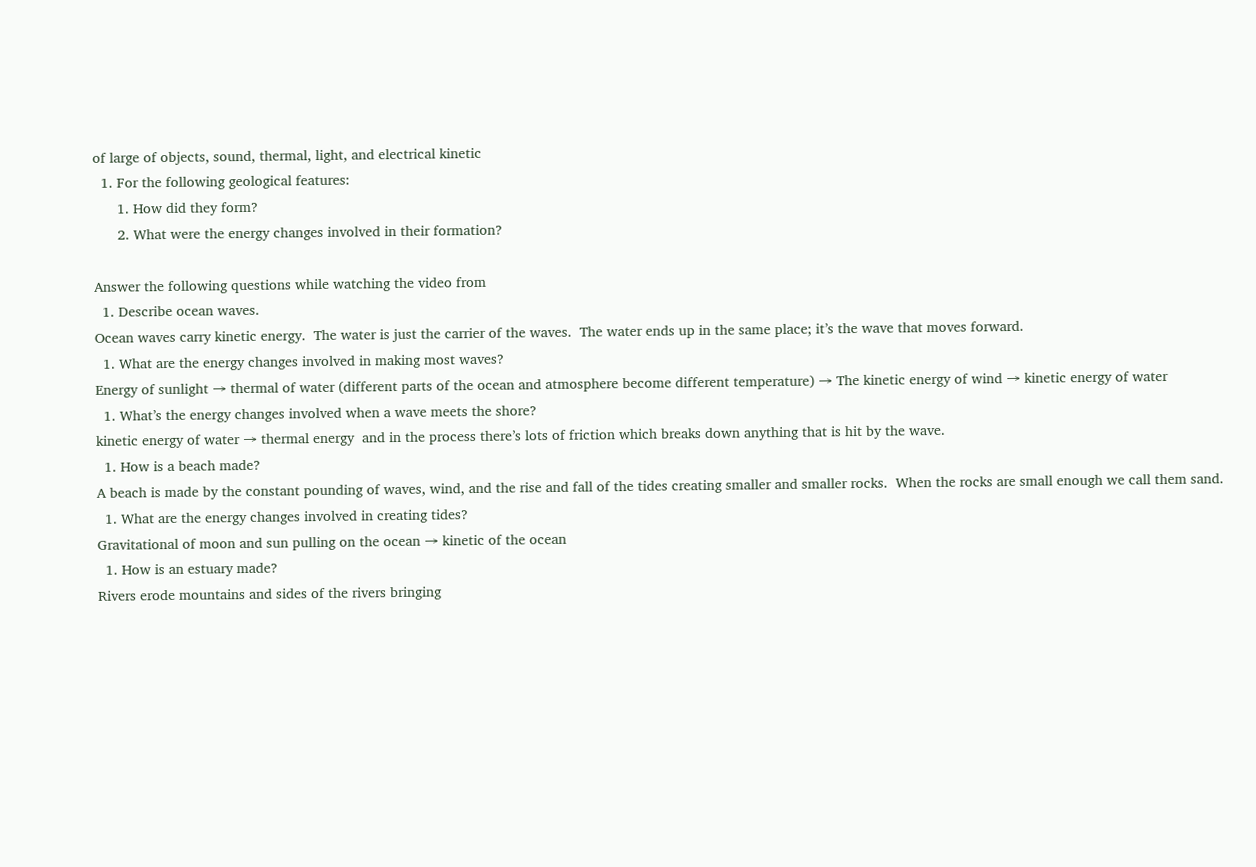of large of objects, sound, thermal, light, and electrical kinetic
  1. For the following geological features:
      1. How did they form?
      2. What were the energy changes involved in their formation?

Answer the following questions while watching the video from
  1. Describe ocean waves.
Ocean waves carry kinetic energy.  The water is just the carrier of the waves.  The water ends up in the same place; it’s the wave that moves forward.
  1. What are the energy changes involved in making most waves?
Energy of sunlight → thermal of water (different parts of the ocean and atmosphere become different temperature) → The kinetic energy of wind → kinetic energy of water
  1. What’s the energy changes involved when a wave meets the shore?
kinetic energy of water → thermal energy  and in the process there’s lots of friction which breaks down anything that is hit by the wave.
  1. How is a beach made?
A beach is made by the constant pounding of waves, wind, and the rise and fall of the tides creating smaller and smaller rocks.  When the rocks are small enough we call them sand.
  1. What are the energy changes involved in creating tides?
Gravitational of moon and sun pulling on the ocean → kinetic of the ocean
  1. How is an estuary made?
Rivers erode mountains and sides of the rivers bringing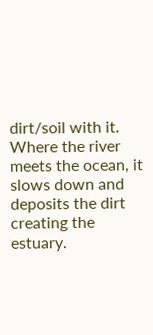dirt/soil with it.  Where the river meets the ocean, it slows down and deposits the dirt creating the estuary.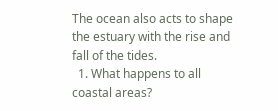The ocean also acts to shape the estuary with the rise and fall of the tides.
  1. What happens to all coastal areas?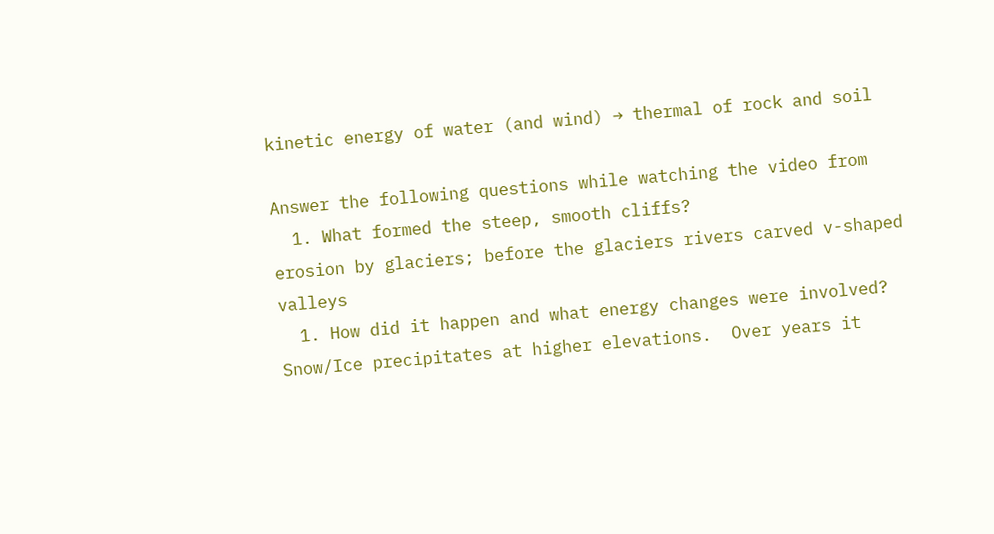kinetic energy of water (and wind) → thermal of rock and soil

Answer the following questions while watching the video from
  1. What formed the steep, smooth cliffs?
erosion by glaciers; before the glaciers rivers carved v-shaped valleys
  1. How did it happen and what energy changes were involved?
Snow/Ice precipitates at higher elevations.  Over years it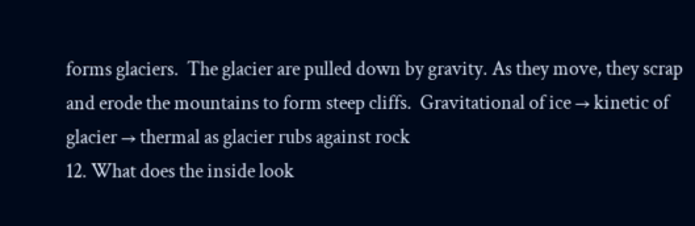forms glaciers.  The glacier are pulled down by gravity. As they move, they scrap and erode the mountains to form steep cliffs.  Gravitational of ice → kinetic of glacier → thermal as glacier rubs against rock
12. What does the inside look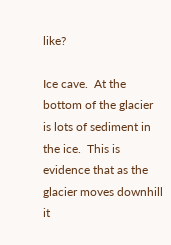like?

Ice cave.  At the bottom of the glacier is lots of sediment in the ice.  This is evidence that as the glacier moves downhill it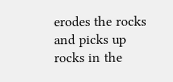erodes the rocks and picks up rocks in the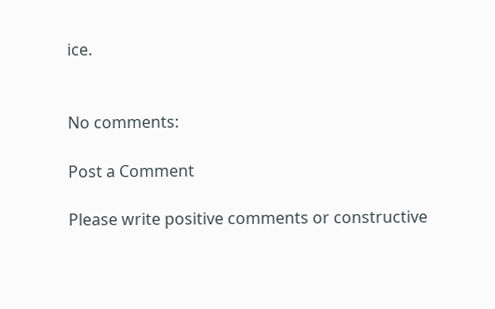ice.


No comments:

Post a Comment

Please write positive comments or constructive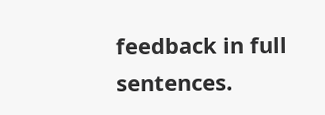feedback in full sentences.